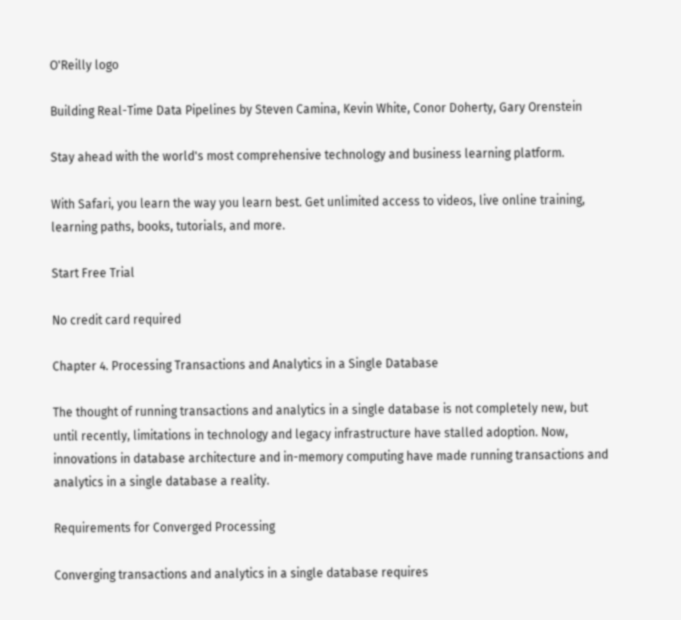O'Reilly logo

Building Real-Time Data Pipelines by Steven Camina, Kevin White, Conor Doherty, Gary Orenstein

Stay ahead with the world's most comprehensive technology and business learning platform.

With Safari, you learn the way you learn best. Get unlimited access to videos, live online training, learning paths, books, tutorials, and more.

Start Free Trial

No credit card required

Chapter 4. Processing Transactions and Analytics in a Single Database

The thought of running transactions and analytics in a single database is not completely new, but until recently, limitations in technology and legacy infrastructure have stalled adoption. Now, innovations in database architecture and in-memory computing have made running transactions and analytics in a single database a reality.

Requirements for Converged Processing

Converging transactions and analytics in a single database requires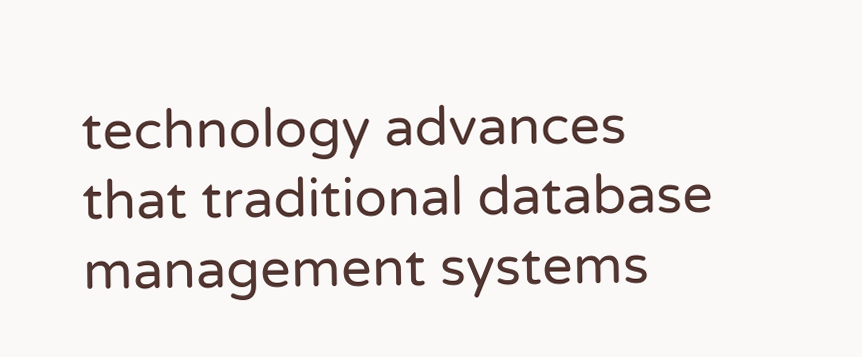technology advances that traditional database management systems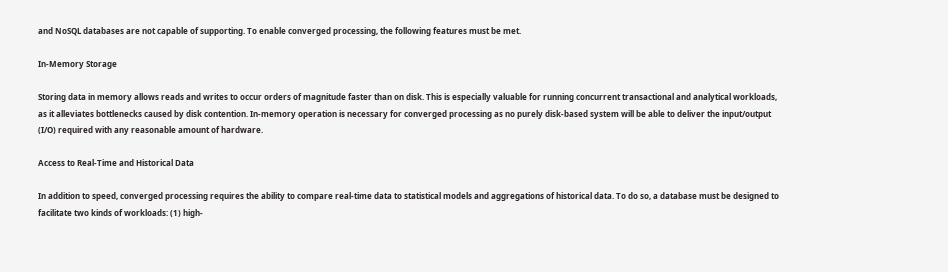and NoSQL databases are not capable of supporting. To enable converged processing, the following features must be met.

In-Memory Storage

Storing data in memory allows reads and writes to occur orders of magnitude faster than on disk. This is especially valuable for running concurrent transactional and analytical workloads, as it alleviates bottlenecks caused by disk contention. In-memory operation is necessary for converged processing as no purely disk-based system will be able to deliver the input/output (I/O) required with any reasonable amount of hardware.

Access to Real-Time and Historical Data

In addition to speed, converged processing requires the ability to compare real-time data to statistical models and aggregations of historical data. To do so, a database must be designed to facilitate two kinds of workloads: (1) high-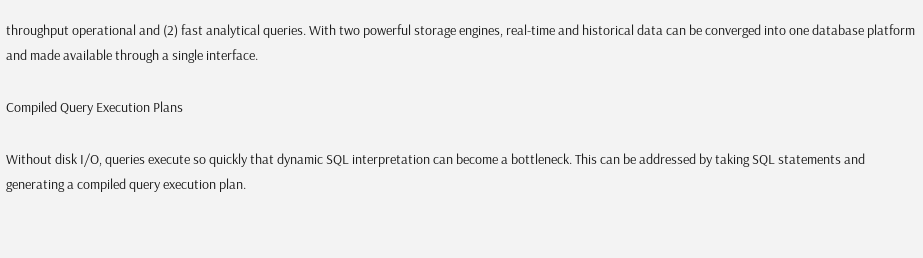throughput operational and (2) fast analytical queries. With two powerful storage engines, real-time and historical data can be converged into one database platform and made available through a single interface.

Compiled Query Execution Plans

Without disk I/O, queries execute so quickly that dynamic SQL interpretation can become a bottleneck. This can be addressed by taking SQL statements and generating a compiled query execution plan.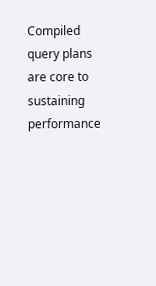Compiled query plans are core to sustaining performance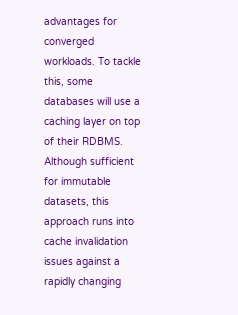advantages for converged workloads. To tackle this, some databases will use a caching layer on top of their RDBMS. Although sufficient for immutable datasets, this approach runs into cache invalidation issues against a rapidly changing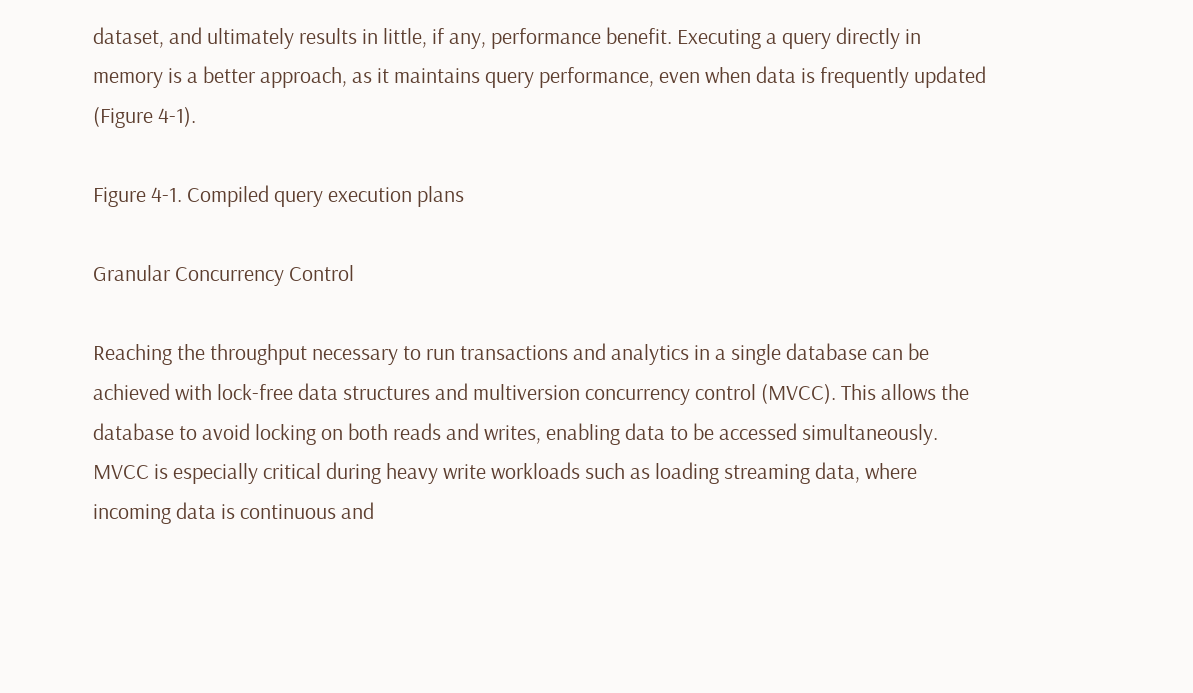dataset, and ultimately results in little, if any, performance benefit. Executing a query directly in memory is a better approach, as it maintains query performance, even when data is frequently updated (Figure 4-1).

Figure 4-1. Compiled query execution plans

Granular Concurrency Control

Reaching the throughput necessary to run transactions and analytics in a single database can be achieved with lock-free data structures and multiversion concurrency control (MVCC). This allows the database to avoid locking on both reads and writes, enabling data to be accessed simultaneously. MVCC is especially critical during heavy write workloads such as loading streaming data, where incoming data is continuous and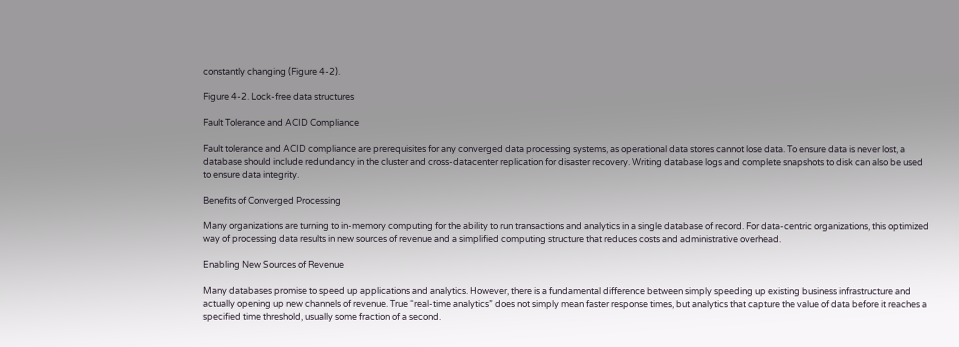constantly changing (Figure 4-2).

Figure 4-2. Lock-free data structures

Fault Tolerance and ACID Compliance

Fault tolerance and ACID compliance are prerequisites for any converged data processing systems, as operational data stores cannot lose data. To ensure data is never lost, a database should include redundancy in the cluster and cross-datacenter replication for disaster recovery. Writing database logs and complete snapshots to disk can also be used to ensure data integrity.

Benefits of Converged Processing

Many organizations are turning to in-memory computing for the ability to run transactions and analytics in a single database of record. For data-centric organizations, this optimized way of processing data results in new sources of revenue and a simplified computing structure that reduces costs and administrative overhead.

Enabling New Sources of Revenue

Many databases promise to speed up applications and analytics. However, there is a fundamental difference between simply speeding up existing business infrastructure and actually opening up new channels of revenue. True “real-time analytics” does not simply mean faster response times, but analytics that capture the value of data before it reaches a specified time threshold, usually some fraction of a second.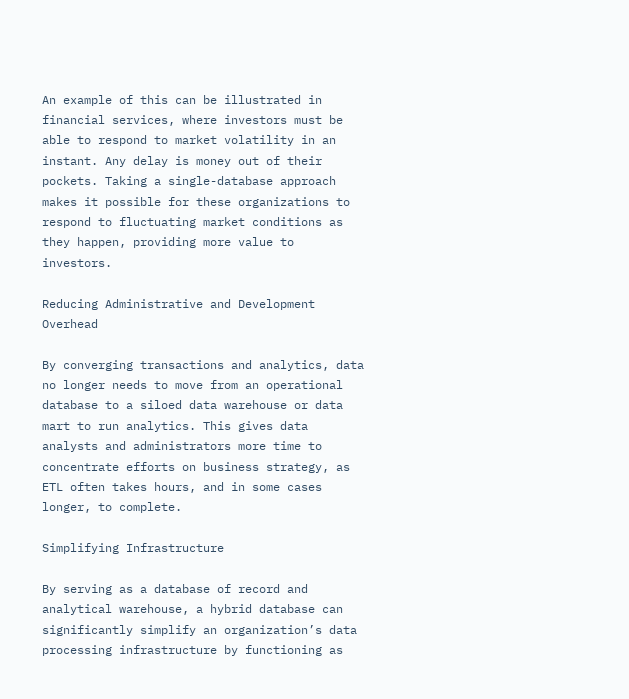An example of this can be illustrated in financial services, where investors must be able to respond to market volatility in an instant. Any delay is money out of their pockets. Taking a single-database approach makes it possible for these organizations to respond to fluctuating market conditions as they happen, providing more value to investors.

Reducing Administrative and Development Overhead

By converging transactions and analytics, data no longer needs to move from an operational database to a siloed data warehouse or data mart to run analytics. This gives data analysts and administrators more time to concentrate efforts on business strategy, as ETL often takes hours, and in some cases longer, to complete.

Simplifying Infrastructure

By serving as a database of record and analytical warehouse, a hybrid database can significantly simplify an organization’s data processing infrastructure by functioning as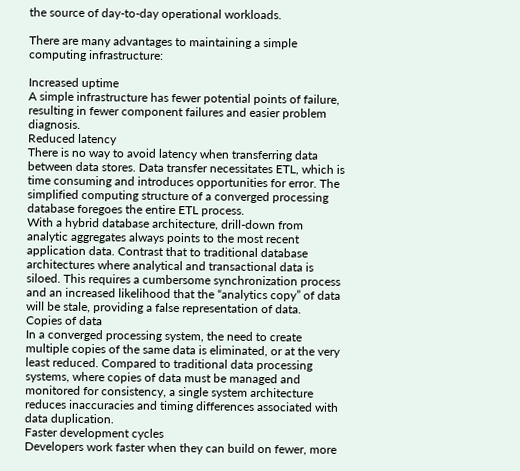the source of day-to-day operational workloads.

There are many advantages to maintaining a simple computing infrastructure:

Increased uptime
A simple infrastructure has fewer potential points of failure, resulting in fewer component failures and easier problem diagnosis.
Reduced latency
There is no way to avoid latency when transferring data between data stores. Data transfer necessitates ETL, which is time consuming and introduces opportunities for error. The simplified computing structure of a converged processing database foregoes the entire ETL process.
With a hybrid database architecture, drill-down from analytic aggregates always points to the most recent application data. Contrast that to traditional database architectures where analytical and transactional data is siloed. This requires a cumbersome synchronization process and an increased likelihood that the “analytics copy” of data will be stale, providing a false representation of data.
Copies of data
In a converged processing system, the need to create multiple copies of the same data is eliminated, or at the very least reduced. Compared to traditional data processing systems, where copies of data must be managed and monitored for consistency, a single system architecture reduces inaccuracies and timing differences associated with data duplication.
Faster development cycles
Developers work faster when they can build on fewer, more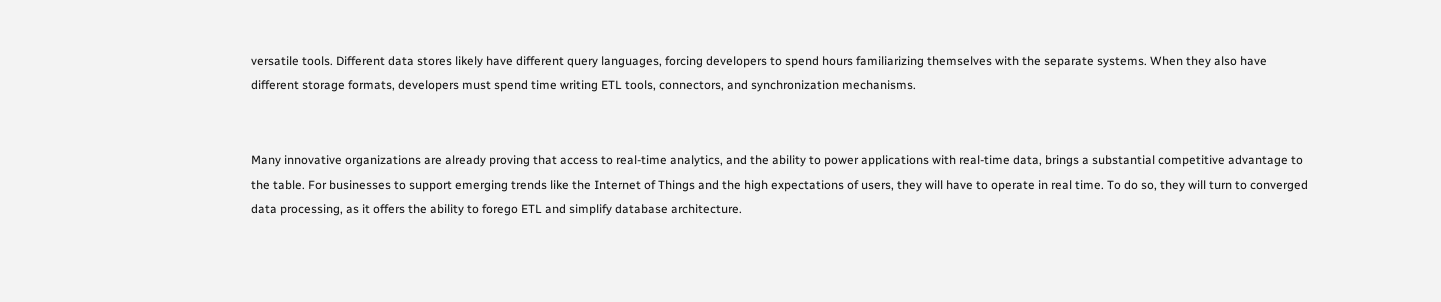versatile tools. Different data stores likely have different query languages, forcing developers to spend hours familiarizing themselves with the separate systems. When they also have different storage formats, developers must spend time writing ETL tools, connectors, and synchronization mechanisms.


Many innovative organizations are already proving that access to real-time analytics, and the ability to power applications with real-time data, brings a substantial competitive advantage to the table. For businesses to support emerging trends like the Internet of Things and the high expectations of users, they will have to operate in real time. To do so, they will turn to converged data processing, as it offers the ability to forego ETL and simplify database architecture.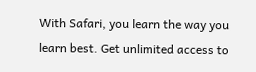With Safari, you learn the way you learn best. Get unlimited access to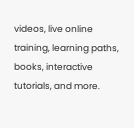videos, live online training, learning paths, books, interactive tutorials, and more.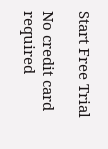Start Free Trial

No credit card required